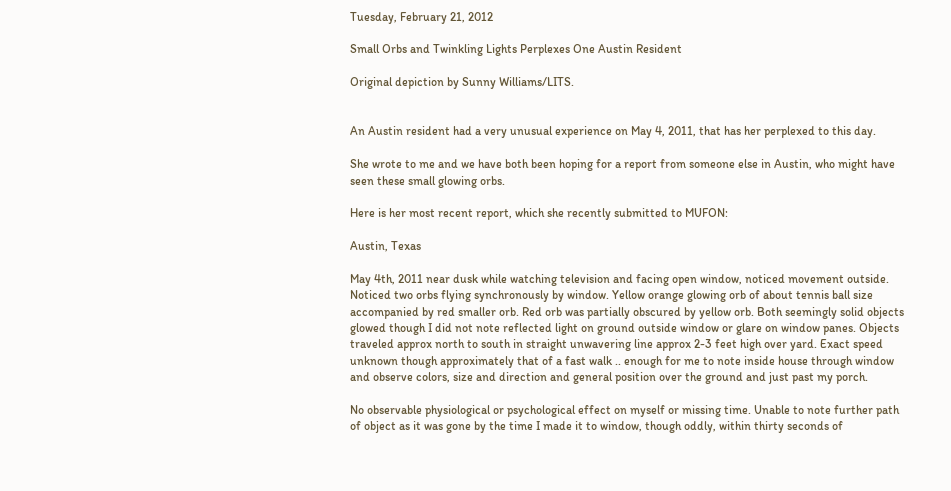Tuesday, February 21, 2012

Small Orbs and Twinkling Lights Perplexes One Austin Resident

Original depiction by Sunny Williams/LITS.


An Austin resident had a very unusual experience on May 4, 2011, that has her perplexed to this day.

She wrote to me and we have both been hoping for a report from someone else in Austin, who might have seen these small glowing orbs.

Here is her most recent report, which she recently submitted to MUFON:

Austin, Texas

May 4th, 2011 near dusk while watching television and facing open window, noticed movement outside. Noticed two orbs flying synchronously by window. Yellow orange glowing orb of about tennis ball size accompanied by red smaller orb. Red orb was partially obscured by yellow orb. Both seemingly solid objects glowed though I did not note reflected light on ground outside window or glare on window panes. Objects traveled approx north to south in straight unwavering line approx 2-3 feet high over yard. Exact speed unknown though approximately that of a fast walk .. enough for me to note inside house through window and observe colors, size and direction and general position over the ground and just past my porch.

No observable physiological or psychological effect on myself or missing time. Unable to note further path of object as it was gone by the time I made it to window, though oddly, within thirty seconds of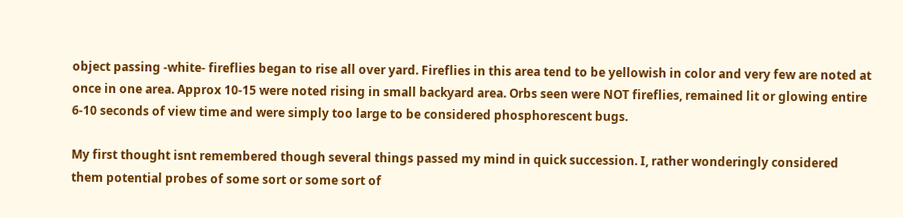object passing -white- fireflies began to rise all over yard. Fireflies in this area tend to be yellowish in color and very few are noted at once in one area. Approx 10-15 were noted rising in small backyard area. Orbs seen were NOT fireflies, remained lit or glowing entire 6-10 seconds of view time and were simply too large to be considered phosphorescent bugs.

My first thought isnt remembered though several things passed my mind in quick succession. I, rather wonderingly considered them potential probes of some sort or some sort of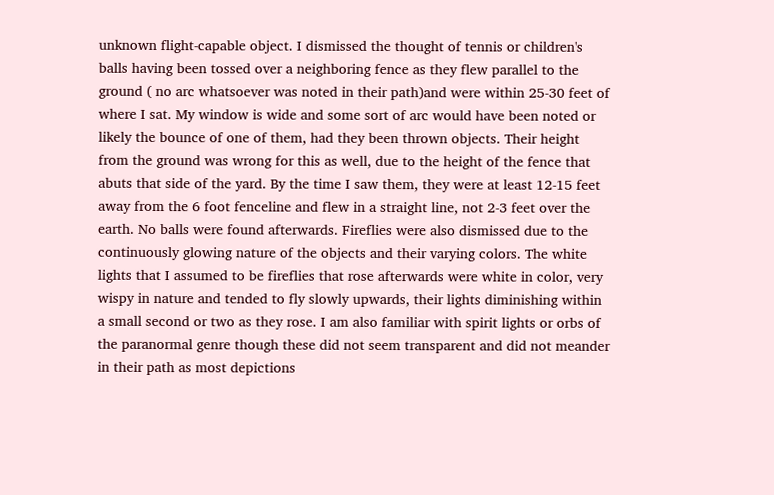unknown flight-capable object. I dismissed the thought of tennis or children's balls having been tossed over a neighboring fence as they flew parallel to the ground ( no arc whatsoever was noted in their path)and were within 25-30 feet of where I sat. My window is wide and some sort of arc would have been noted or likely the bounce of one of them, had they been thrown objects. Their height from the ground was wrong for this as well, due to the height of the fence that abuts that side of the yard. By the time I saw them, they were at least 12-15 feet away from the 6 foot fenceline and flew in a straight line, not 2-3 feet over the earth. No balls were found afterwards. Fireflies were also dismissed due to the continuously glowing nature of the objects and their varying colors. The white lights that I assumed to be fireflies that rose afterwards were white in color, very wispy in nature and tended to fly slowly upwards, their lights diminishing within a small second or two as they rose. I am also familiar with spirit lights or orbs of the paranormal genre though these did not seem transparent and did not meander in their path as most depictions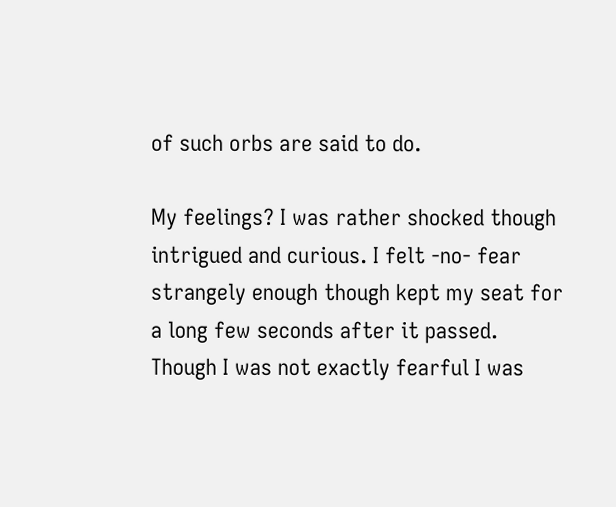of such orbs are said to do.

My feelings? I was rather shocked though intrigued and curious. I felt -no- fear strangely enough though kept my seat for a long few seconds after it passed. Though I was not exactly fearful I was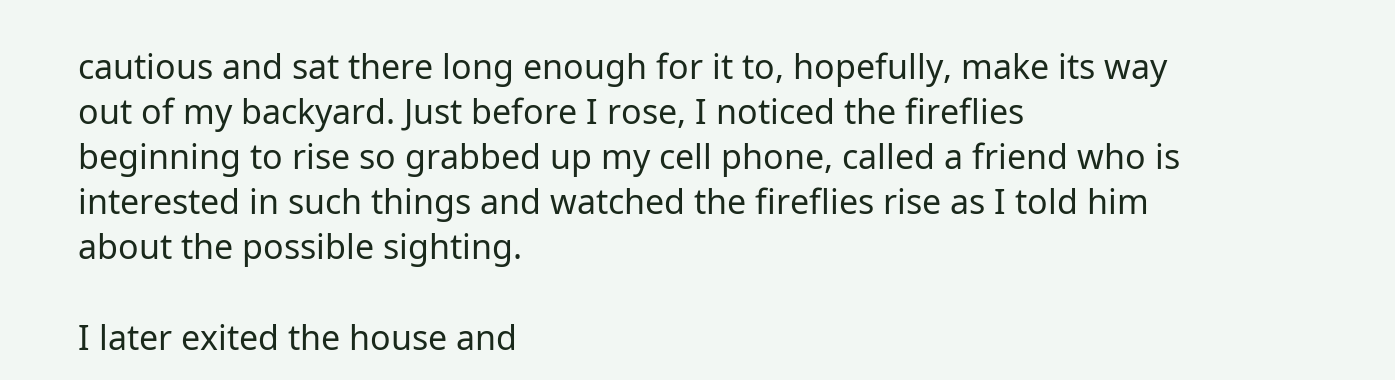cautious and sat there long enough for it to, hopefully, make its way out of my backyard. Just before I rose, I noticed the fireflies beginning to rise so grabbed up my cell phone, called a friend who is interested in such things and watched the fireflies rise as I told him about the possible sighting.

I later exited the house and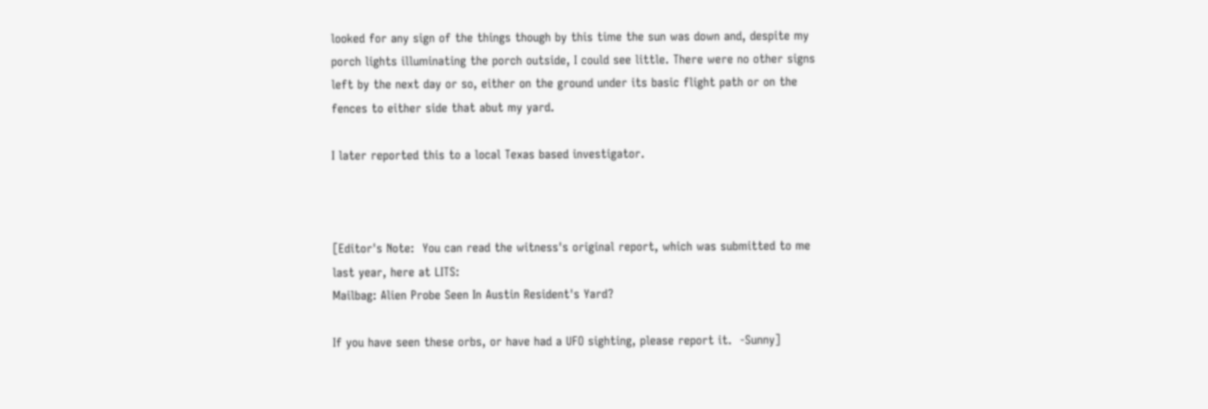looked for any sign of the things though by this time the sun was down and, despite my porch lights illuminating the porch outside, I could see little. There were no other signs left by the next day or so, either on the ground under its basic flight path or on the fences to either side that abut my yard.

I later reported this to a local Texas based investigator.



[Editor's Note:  You can read the witness's original report, which was submitted to me last year, here at LITS:
Mailbag: Alien Probe Seen In Austin Resident's Yard?

If you have seen these orbs, or have had a UFO sighting, please report it.  -Sunny]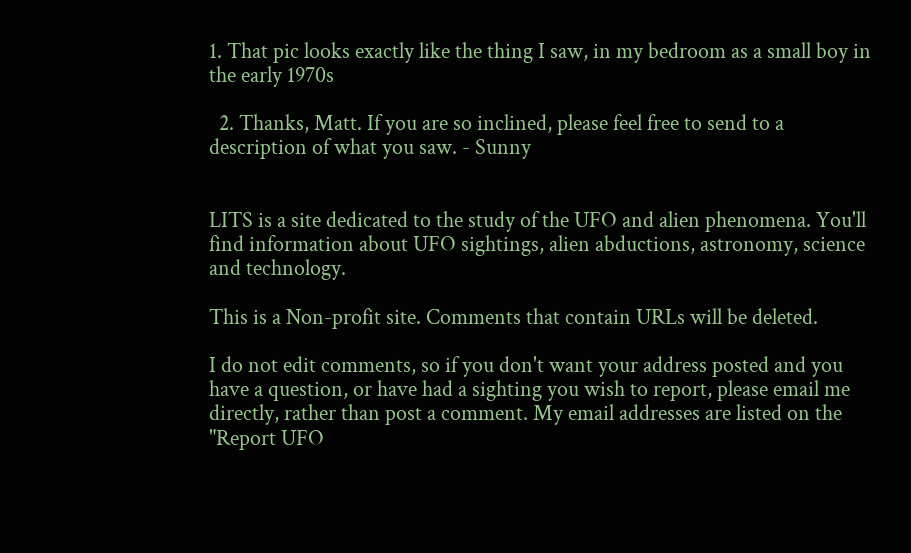1. That pic looks exactly like the thing I saw, in my bedroom as a small boy in the early 1970s

  2. Thanks, Matt. If you are so inclined, please feel free to send to a description of what you saw. - Sunny


LITS is a site dedicated to the study of the UFO and alien phenomena. You'll find information about UFO sightings, alien abductions, astronomy, science and technology.

This is a Non-profit site. Comments that contain URLs will be deleted.

I do not edit comments, so if you don't want your address posted and you have a question, or have had a sighting you wish to report, please email me directly, rather than post a comment. My email addresses are listed on the "Report UFO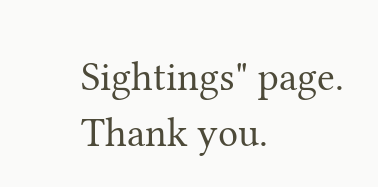Sightings" page. Thank you.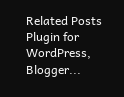Related Posts Plugin for WordPress, Blogger...